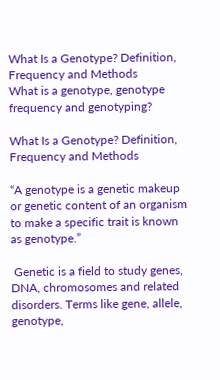What Is a Genotype? Definition, Frequency and Methods
What is a genotype, genotype frequency and genotyping?

What Is a Genotype? Definition, Frequency and Methods

“A genotype is a genetic makeup or genetic content of an organism to make a specific trait is known as genotype.”

 Genetic is a field to study genes, DNA, chromosomes and related disorders. Terms like gene, allele, genotype,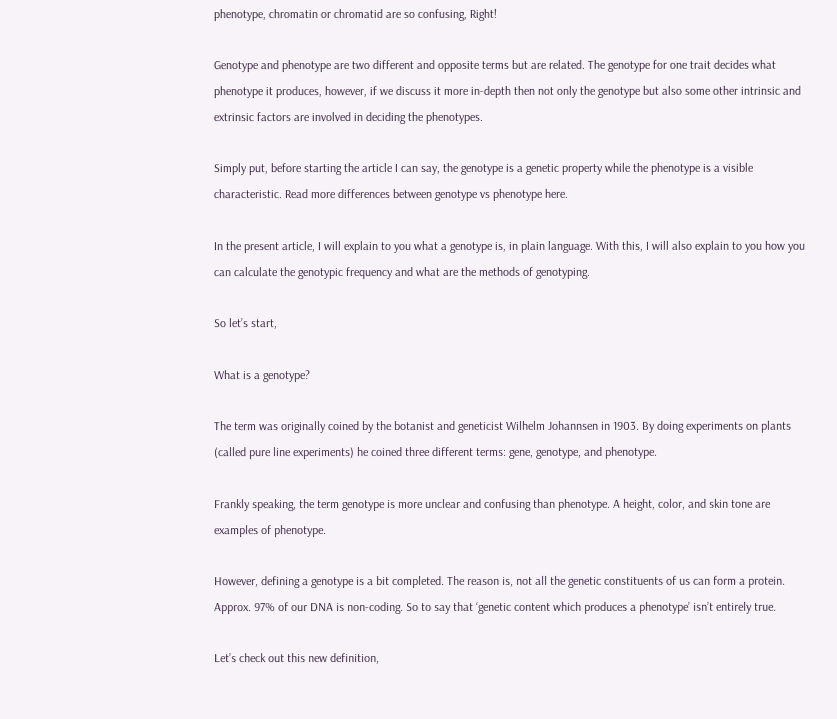phenotype, chromatin or chromatid are so confusing, Right!

Genotype and phenotype are two different and opposite terms but are related. The genotype for one trait decides what phenotype it produces, however, if we discuss it more in-depth then not only the genotype but also some other intrinsic and extrinsic factors are involved in deciding the phenotypes.

Simply put, before starting the article I can say, the genotype is a genetic property while the phenotype is a visible characteristic. Read more differences between genotype vs phenotype here.

In the present article, I will explain to you what a genotype is, in plain language. With this, I will also explain to you how you can calculate the genotypic frequency and what are the methods of genotyping.

So let’s start,

What is a genotype?

The term was originally coined by the botanist and geneticist Wilhelm Johannsen in 1903. By doing experiments on plants (called pure line experiments) he coined three different terms: gene, genotype, and phenotype.

Frankly speaking, the term genotype is more unclear and confusing than phenotype. A height, color, and skin tone are examples of phenotype.

However, defining a genotype is a bit completed. The reason is, not all the genetic constituents of us can form a protein. Approx. 97% of our DNA is non-coding. So to say that ‘genetic content which produces a phenotype’ isn’t entirely true.

Let’s check out this new definition,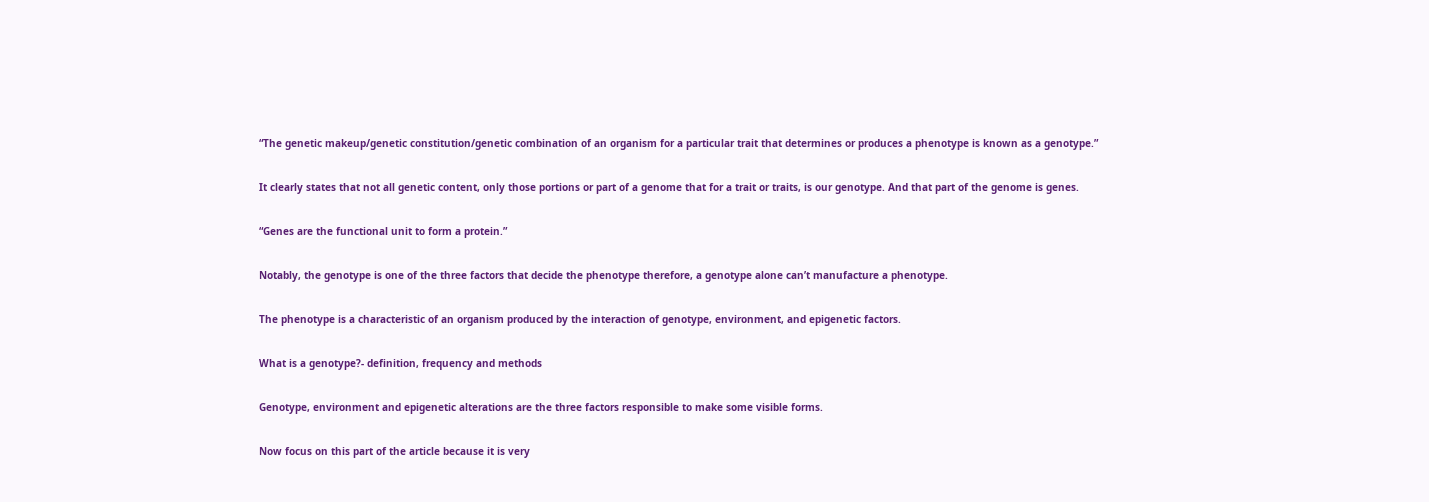“The genetic makeup/genetic constitution/genetic combination of an organism for a particular trait that determines or produces a phenotype is known as a genotype.”

It clearly states that not all genetic content, only those portions or part of a genome that for a trait or traits, is our genotype. And that part of the genome is genes.

“Genes are the functional unit to form a protein.”

Notably, the genotype is one of the three factors that decide the phenotype therefore, a genotype alone can’t manufacture a phenotype.

The phenotype is a characteristic of an organism produced by the interaction of genotype, environment, and epigenetic factors.

What is a genotype?- definition, frequency and methods

Genotype, environment and epigenetic alterations are the three factors responsible to make some visible forms.

Now focus on this part of the article because it is very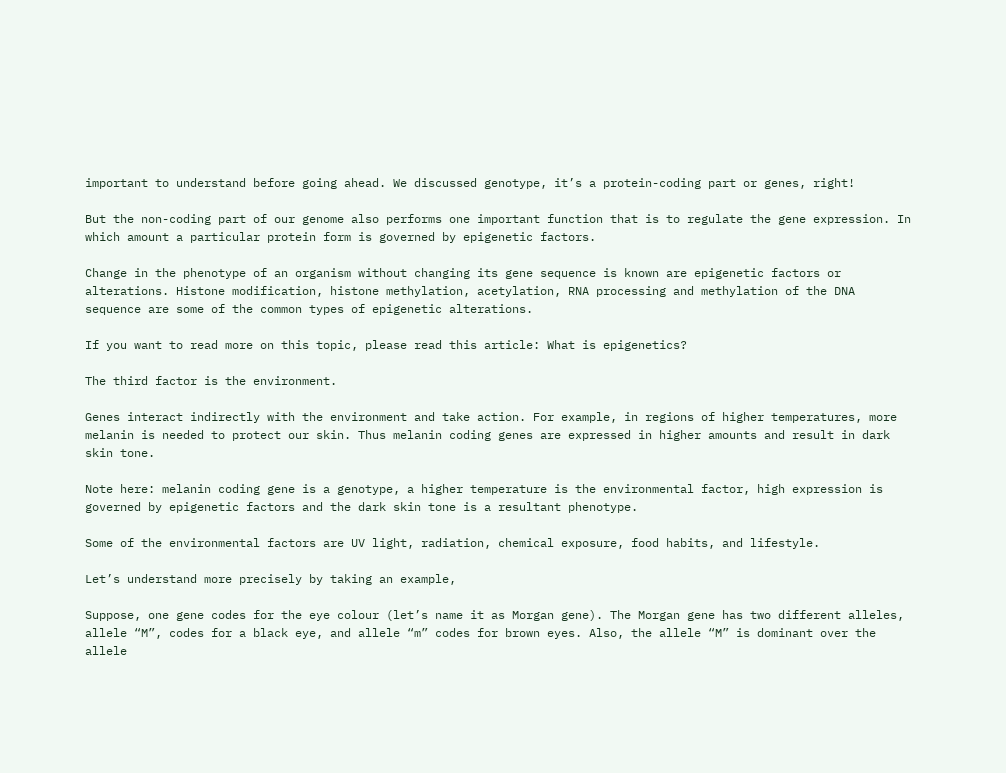important to understand before going ahead. We discussed genotype, it’s a protein-coding part or genes, right!

But the non-coding part of our genome also performs one important function that is to regulate the gene expression. In which amount a particular protein form is governed by epigenetic factors.

Change in the phenotype of an organism without changing its gene sequence is known are epigenetic factors or alterations. Histone modification, histone methylation, acetylation, RNA processing and methylation of the DNA sequence are some of the common types of epigenetic alterations.

If you want to read more on this topic, please read this article: What is epigenetics?

The third factor is the environment.

Genes interact indirectly with the environment and take action. For example, in regions of higher temperatures, more melanin is needed to protect our skin. Thus melanin coding genes are expressed in higher amounts and result in dark skin tone.

Note here: melanin coding gene is a genotype, a higher temperature is the environmental factor, high expression is governed by epigenetic factors and the dark skin tone is a resultant phenotype.

Some of the environmental factors are UV light, radiation, chemical exposure, food habits, and lifestyle.

Let’s understand more precisely by taking an example,

Suppose, one gene codes for the eye colour (let’s name it as Morgan gene). The Morgan gene has two different alleles, allele “M”, codes for a black eye, and allele “m” codes for brown eyes. Also, the allele “M” is dominant over the allele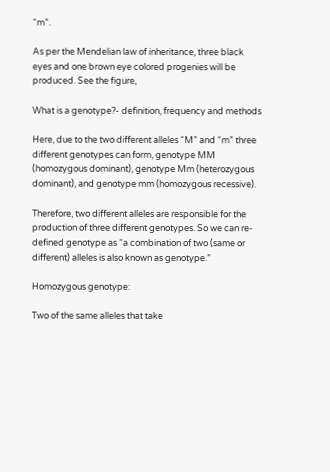“m”.

As per the Mendelian law of inheritance, three black eyes and one brown eye colored progenies will be produced. See the figure,

What is a genotype?- definition, frequency and methods

Here, due to the two different alleles “M” and “m” three different genotypes can form, genotype MM (homozygous dominant), genotype Mm (heterozygous dominant), and genotype mm (homozygous recessive).

Therefore, two different alleles are responsible for the production of three different genotypes. So we can re-defined genotype as “a combination of two (same or different) alleles is also known as genotype.”

Homozygous genotype:

Two of the same alleles that take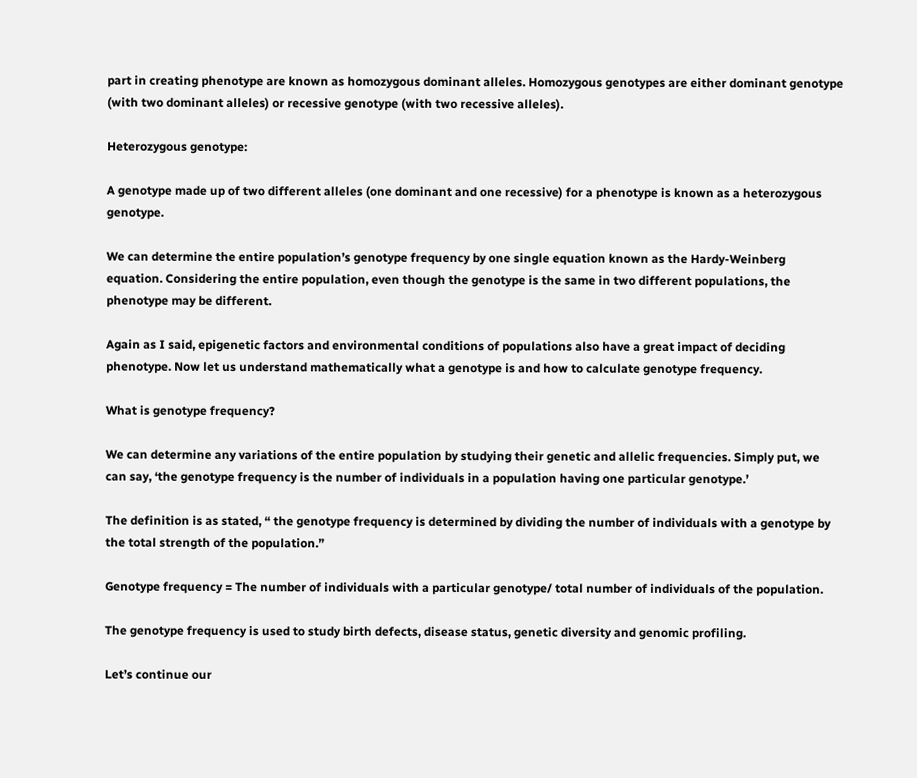part in creating phenotype are known as homozygous dominant alleles. Homozygous genotypes are either dominant genotype (with two dominant alleles) or recessive genotype (with two recessive alleles).

Heterozygous genotype:

A genotype made up of two different alleles (one dominant and one recessive) for a phenotype is known as a heterozygous genotype.

We can determine the entire population’s genotype frequency by one single equation known as the Hardy-Weinberg equation. Considering the entire population, even though the genotype is the same in two different populations, the phenotype may be different.

Again as I said, epigenetic factors and environmental conditions of populations also have a great impact of deciding phenotype. Now let us understand mathematically what a genotype is and how to calculate genotype frequency.

What is genotype frequency?

We can determine any variations of the entire population by studying their genetic and allelic frequencies. Simply put, we can say, ‘the genotype frequency is the number of individuals in a population having one particular genotype.’

The definition is as stated, “ the genotype frequency is determined by dividing the number of individuals with a genotype by the total strength of the population.”

Genotype frequency = The number of individuals with a particular genotype/ total number of individuals of the population.

The genotype frequency is used to study birth defects, disease status, genetic diversity and genomic profiling.

Let’s continue our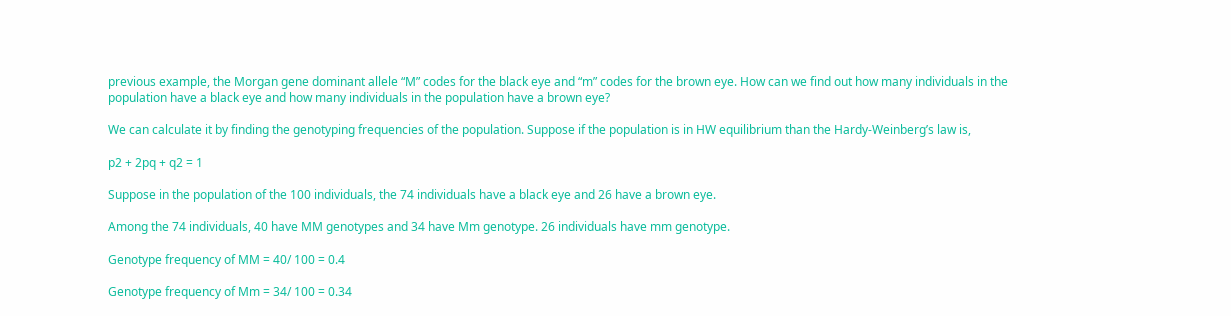previous example, the Morgan gene dominant allele “M” codes for the black eye and “m” codes for the brown eye. How can we find out how many individuals in the population have a black eye and how many individuals in the population have a brown eye?

We can calculate it by finding the genotyping frequencies of the population. Suppose if the population is in HW equilibrium than the Hardy-Weinberg’s law is,

p2 + 2pq + q2 = 1

Suppose in the population of the 100 individuals, the 74 individuals have a black eye and 26 have a brown eye.

Among the 74 individuals, 40 have MM genotypes and 34 have Mm genotype. 26 individuals have mm genotype.

Genotype frequency of MM = 40/ 100 = 0.4

Genotype frequency of Mm = 34/ 100 = 0.34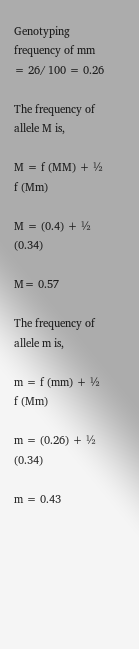Genotyping frequency of mm = 26/ 100 = 0.26

The frequency of allele M is,

M = f (MM) + ½ f (Mm)

M = (0.4) + ½ (0.34)

M= 0.57

The frequency of allele m is,

m = f (mm) + ½ f (Mm)

m = (0.26) + ½ (0.34)

m = 0.43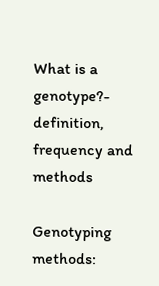What is a genotype?- definition, frequency and methods

Genotyping methods: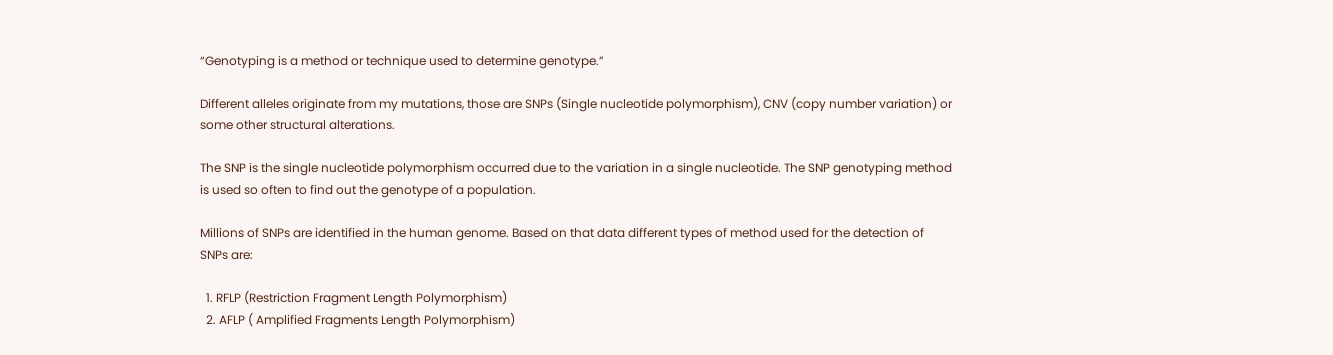“Genotyping is a method or technique used to determine genotype.”

Different alleles originate from my mutations, those are SNPs (Single nucleotide polymorphism), CNV (copy number variation) or some other structural alterations.

The SNP is the single nucleotide polymorphism occurred due to the variation in a single nucleotide. The SNP genotyping method is used so often to find out the genotype of a population.

Millions of SNPs are identified in the human genome. Based on that data different types of method used for the detection of SNPs are:

  1. RFLP (Restriction Fragment Length Polymorphism)
  2. AFLP ( Amplified Fragments Length Polymorphism)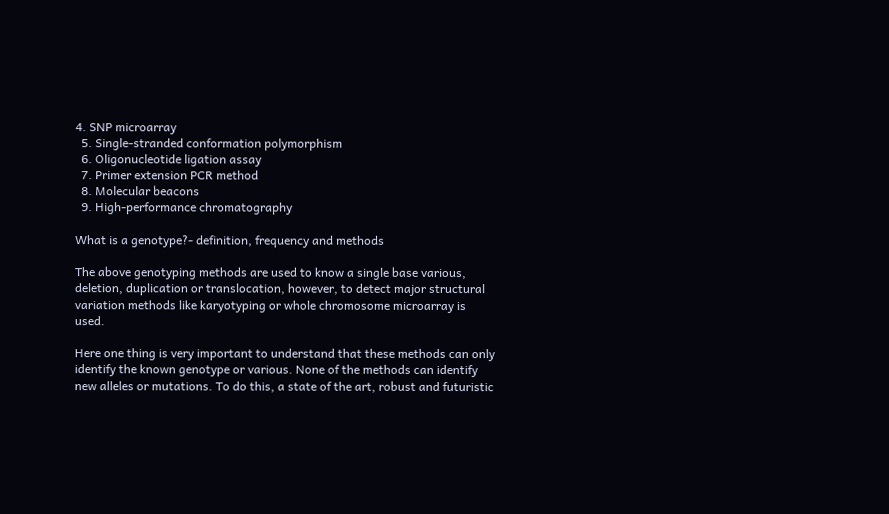4. SNP microarray
  5. Single-stranded conformation polymorphism
  6. Oligonucleotide ligation assay
  7. Primer extension PCR method
  8. Molecular beacons
  9. High-performance chromatography

What is a genotype?- definition, frequency and methods

The above genotyping methods are used to know a single base various, deletion, duplication or translocation, however, to detect major structural variation methods like karyotyping or whole chromosome microarray is used.

Here one thing is very important to understand that these methods can only identify the known genotype or various. None of the methods can identify new alleles or mutations. To do this, a state of the art, robust and futuristic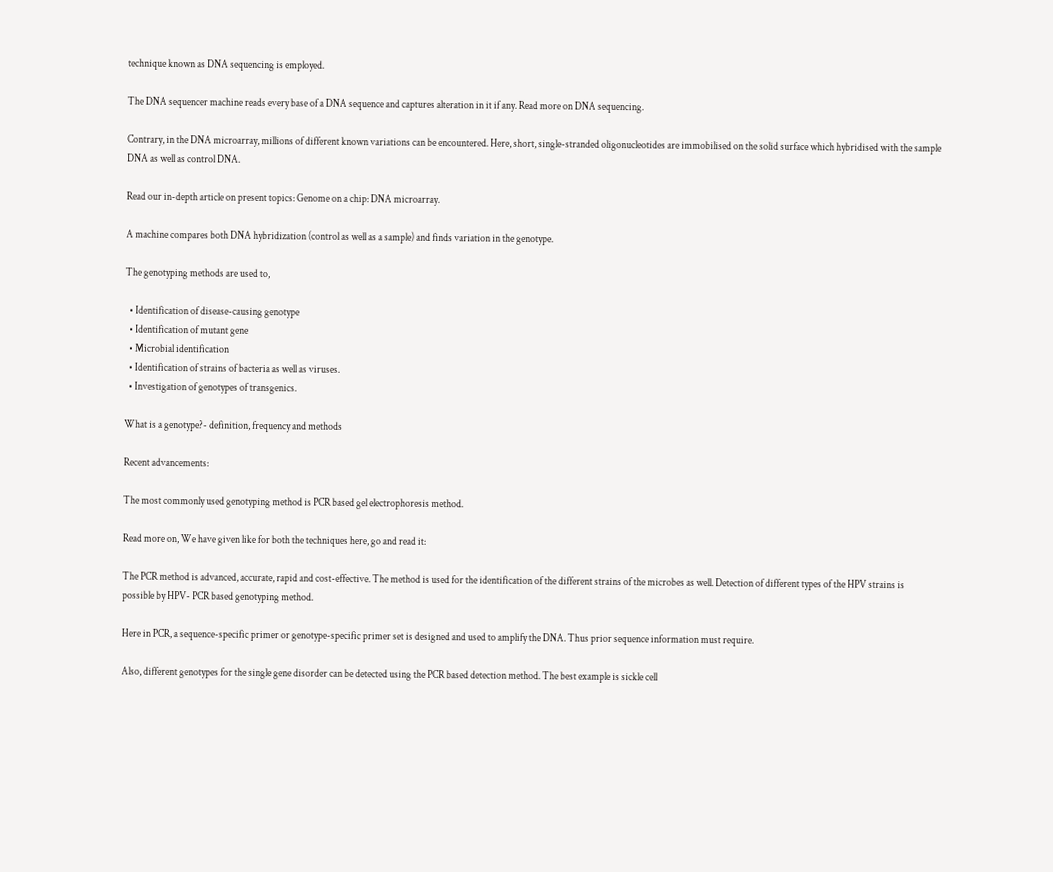technique known as DNA sequencing is employed.

The DNA sequencer machine reads every base of a DNA sequence and captures alteration in it if any. Read more on DNA sequencing.

Contrary, in the DNA microarray, millions of different known variations can be encountered. Here, short, single-stranded oligonucleotides are immobilised on the solid surface which hybridised with the sample DNA as well as control DNA.

Read our in-depth article on present topics: Genome on a chip: DNA microarray.

A machine compares both DNA hybridization (control as well as a sample) and finds variation in the genotype.

The genotyping methods are used to,

  • Identification of disease-causing genotype
  • Identification of mutant gene
  • Microbial identification
  • Identification of strains of bacteria as well as viruses.
  • Investigation of genotypes of transgenics.

What is a genotype?- definition, frequency and methods

Recent advancements:

The most commonly used genotyping method is PCR based gel electrophoresis method.

Read more on, We have given like for both the techniques here, go and read it:

The PCR method is advanced, accurate, rapid and cost-effective. The method is used for the identification of the different strains of the microbes as well. Detection of different types of the HPV strains is possible by HPV- PCR based genotyping method.

Here in PCR, a sequence-specific primer or genotype-specific primer set is designed and used to amplify the DNA. Thus prior sequence information must require.

Also, different genotypes for the single gene disorder can be detected using the PCR based detection method. The best example is sickle cell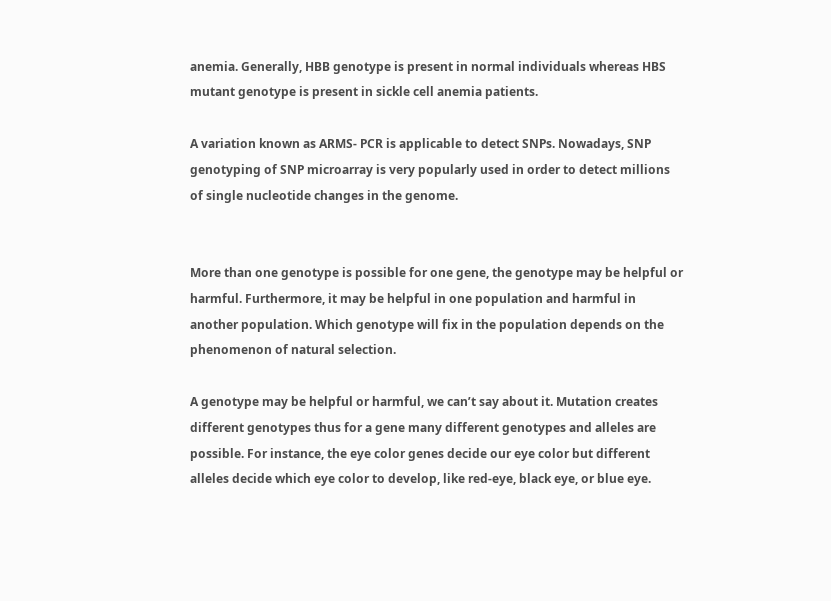anemia. Generally, HBB genotype is present in normal individuals whereas HBS mutant genotype is present in sickle cell anemia patients.

A variation known as ARMS- PCR is applicable to detect SNPs. Nowadays, SNP genotyping of SNP microarray is very popularly used in order to detect millions of single nucleotide changes in the genome.


More than one genotype is possible for one gene, the genotype may be helpful or harmful. Furthermore, it may be helpful in one population and harmful in another population. Which genotype will fix in the population depends on the phenomenon of natural selection.

A genotype may be helpful or harmful, we can’t say about it. Mutation creates different genotypes thus for a gene many different genotypes and alleles are possible. For instance, the eye color genes decide our eye color but different alleles decide which eye color to develop, like red-eye, black eye, or blue eye.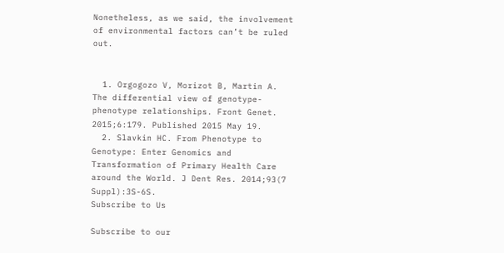Nonetheless, as we said, the involvement of environmental factors can’t be ruled out.


  1. Orgogozo V, Morizot B, Martin A. The differential view of genotype-phenotype relationships. Front Genet. 2015;6:179. Published 2015 May 19.
  2. Slavkin HC. From Phenotype to Genotype: Enter Genomics and Transformation of Primary Health Care around the World. J Dent Res. 2014;93(7 Suppl):3S-6S.
Subscribe to Us

Subscribe to our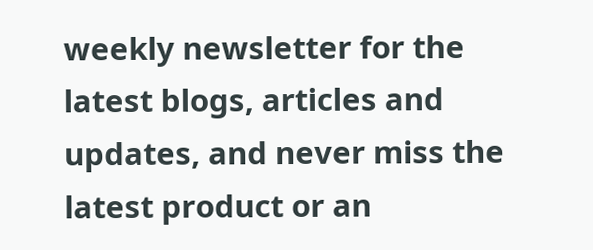weekly newsletter for the latest blogs, articles and updates, and never miss the latest product or an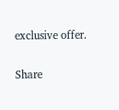exclusive offer.

Share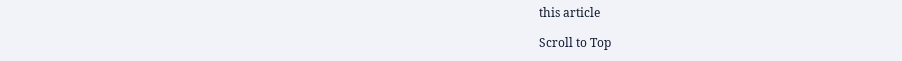this article

Scroll to Top